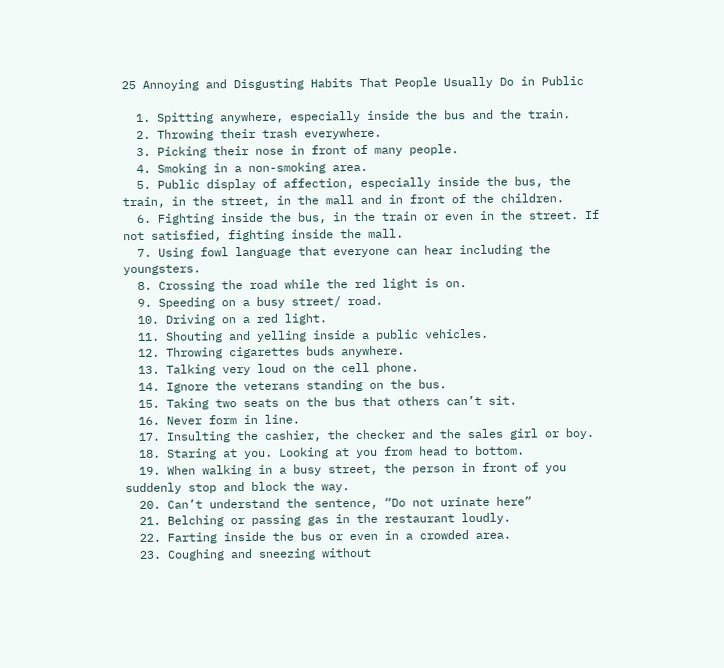25 Annoying and Disgusting Habits That People Usually Do in Public

  1. Spitting anywhere, especially inside the bus and the train.
  2. Throwing their trash everywhere.
  3. Picking their nose in front of many people.
  4. Smoking in a non-smoking area.
  5. Public display of affection, especially inside the bus, the train, in the street, in the mall and in front of the children.
  6. Fighting inside the bus, in the train or even in the street. If not satisfied, fighting inside the mall.
  7. Using fowl language that everyone can hear including the youngsters.
  8. Crossing the road while the red light is on.
  9. Speeding on a busy street/ road.
  10. Driving on a red light.
  11. Shouting and yelling inside a public vehicles.
  12. Throwing cigarettes buds anywhere.
  13. Talking very loud on the cell phone.
  14. Ignore the veterans standing on the bus.
  15. Taking two seats on the bus that others can’t sit.
  16. Never form in line.
  17. Insulting the cashier, the checker and the sales girl or boy.
  18. Staring at you. Looking at you from head to bottom.
  19. When walking in a busy street, the person in front of you suddenly stop and block the way.
  20. Can’t understand the sentence, “Do not urinate here”
  21. Belching or passing gas in the restaurant loudly.
  22. Farting inside the bus or even in a crowded area.
  23. Coughing and sneezing without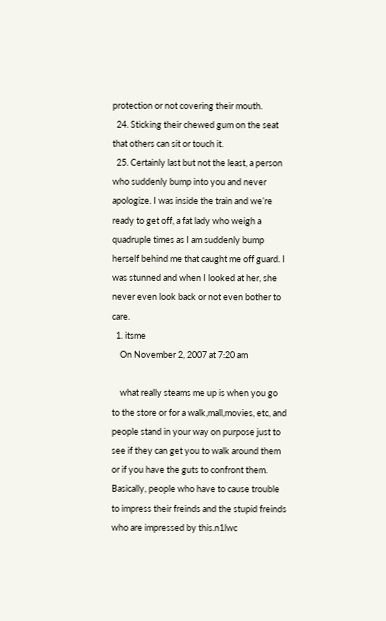protection or not covering their mouth.
  24. Sticking their chewed gum on the seat that others can sit or touch it.
  25. Certainly last but not the least, a person who suddenly bump into you and never apologize. I was inside the train and we’re ready to get off, a fat lady who weigh a quadruple times as I am suddenly bump herself behind me that caught me off guard. I was stunned and when I looked at her, she never even look back or not even bother to care.
  1. itsme
    On November 2, 2007 at 7:20 am

    what really steams me up is when you go to the store or for a walk,mall,movies, etc, and people stand in your way on purpose just to see if they can get you to walk around them or if you have the guts to confront them. Basically, people who have to cause trouble to impress their freinds and the stupid freinds who are impressed by this.n1lwc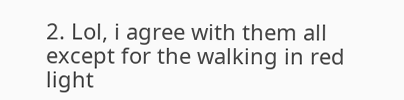2. Lol, i agree with them all except for the walking in red light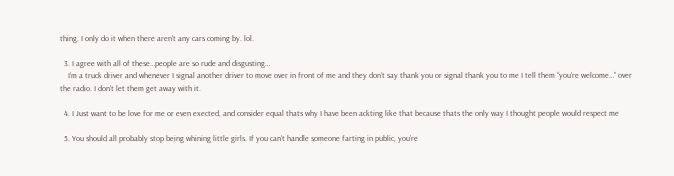thing. I only do it when there aren’t any cars coming by. lol.

  3. I agree with all of these…people are so rude and disgusting…
    I’m a truck driver and whenever I signal another driver to move over in front of me and they don’t say thank you or signal thank you to me I tell them “you’re welcome…” over the radio. I don’t let them get away with it.

  4. I Just want to be love for me or even exected, and consider equal thats why I have been ackting like that because thats the only way I thought people would respect me

  5. You should all probably stop being whining little girls. If you can’t handle someone farting in public, you’re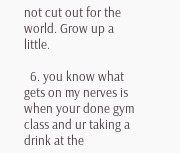not cut out for the world. Grow up a little.

  6. you know what gets on my nerves is when your done gym class and ur taking a drink at the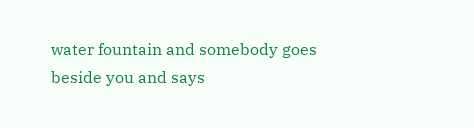water fountain and somebody goes beside you and says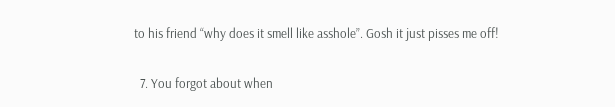to his friend “why does it smell like asshole”. Gosh it just pisses me off!

  7. You forgot about when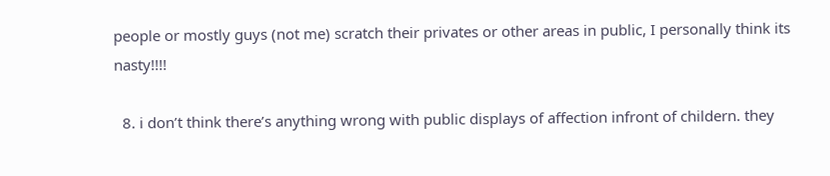people or mostly guys (not me) scratch their privates or other areas in public, I personally think its nasty!!!!

  8. i don’t think there’s anything wrong with public displays of affection infront of childern. they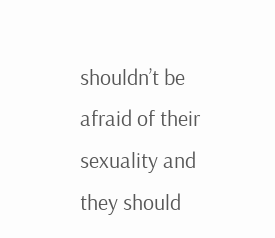shouldn’t be afraid of their sexuality and they should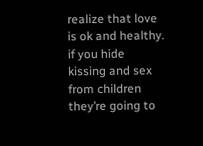realize that love is ok and healthy. if you hide kissing and sex from children they’re going to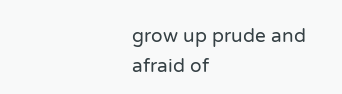grow up prude and afraid of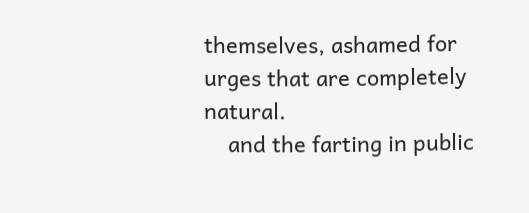themselves, ashamed for urges that are completely natural.
    and the farting in public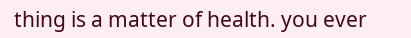thing is a matter of health. you ever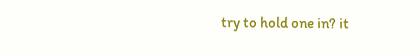try to hold one in? it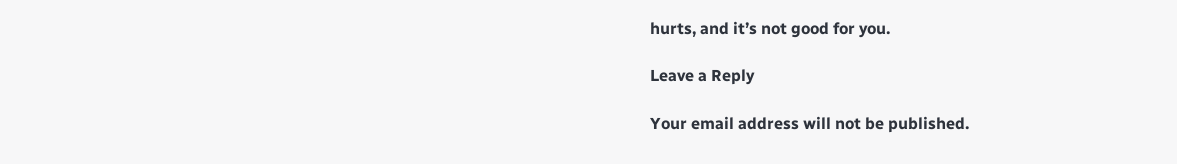hurts, and it’s not good for you.

Leave a Reply

Your email address will not be published.